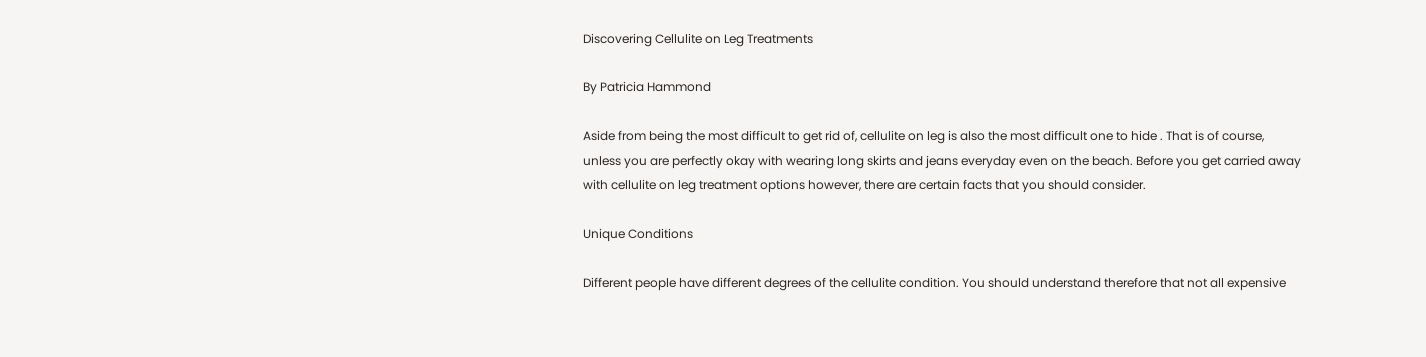Discovering Cellulite on Leg Treatments

By Patricia Hammond

Aside from being the most difficult to get rid of, cellulite on leg is also the most difficult one to hide . That is of course, unless you are perfectly okay with wearing long skirts and jeans everyday even on the beach. Before you get carried away with cellulite on leg treatment options however, there are certain facts that you should consider.

Unique Conditions

Different people have different degrees of the cellulite condition. You should understand therefore that not all expensive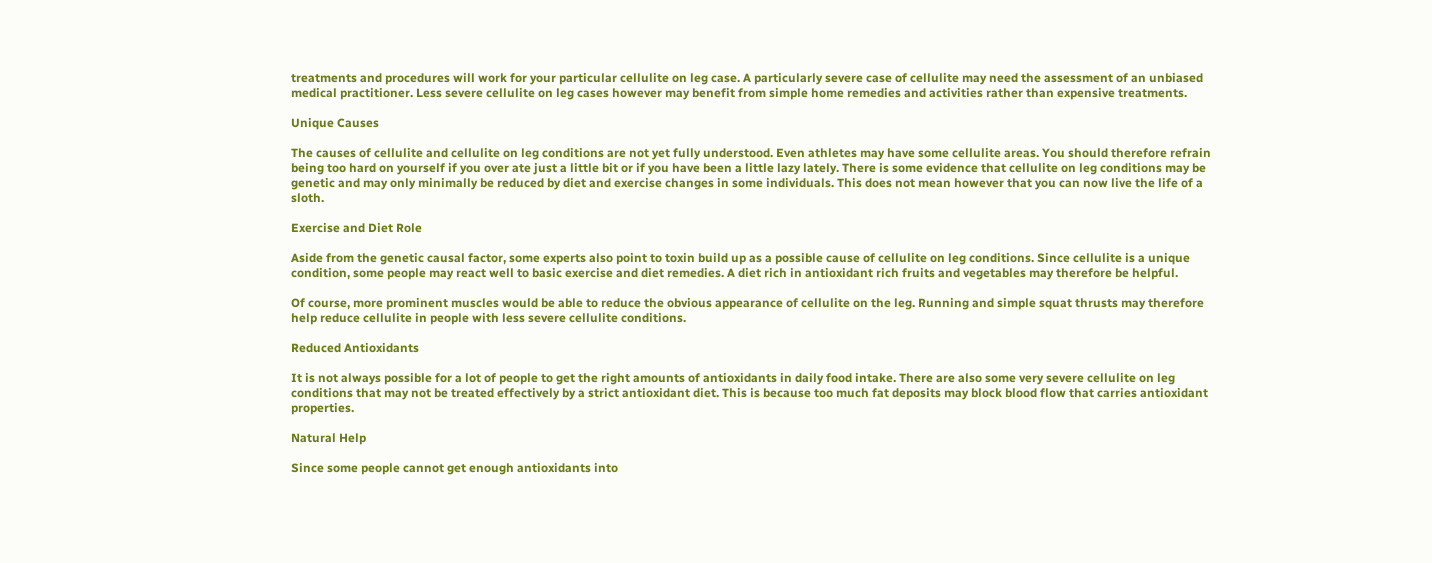treatments and procedures will work for your particular cellulite on leg case. A particularly severe case of cellulite may need the assessment of an unbiased medical practitioner. Less severe cellulite on leg cases however may benefit from simple home remedies and activities rather than expensive treatments.

Unique Causes

The causes of cellulite and cellulite on leg conditions are not yet fully understood. Even athletes may have some cellulite areas. You should therefore refrain being too hard on yourself if you over ate just a little bit or if you have been a little lazy lately. There is some evidence that cellulite on leg conditions may be genetic and may only minimally be reduced by diet and exercise changes in some individuals. This does not mean however that you can now live the life of a sloth.

Exercise and Diet Role

Aside from the genetic causal factor, some experts also point to toxin build up as a possible cause of cellulite on leg conditions. Since cellulite is a unique condition, some people may react well to basic exercise and diet remedies. A diet rich in antioxidant rich fruits and vegetables may therefore be helpful.

Of course, more prominent muscles would be able to reduce the obvious appearance of cellulite on the leg. Running and simple squat thrusts may therefore help reduce cellulite in people with less severe cellulite conditions.

Reduced Antioxidants

It is not always possible for a lot of people to get the right amounts of antioxidants in daily food intake. There are also some very severe cellulite on leg conditions that may not be treated effectively by a strict antioxidant diet. This is because too much fat deposits may block blood flow that carries antioxidant properties.

Natural Help

Since some people cannot get enough antioxidants into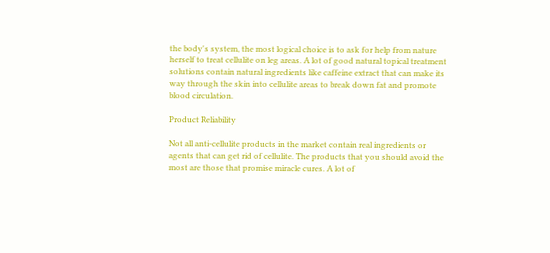the body's system, the most logical choice is to ask for help from nature herself to treat cellulite on leg areas. A lot of good natural topical treatment solutions contain natural ingredients like caffeine extract that can make its way through the skin into cellulite areas to break down fat and promote blood circulation.

Product Reliability

Not all anti-cellulite products in the market contain real ingredients or agents that can get rid of cellulite. The products that you should avoid the most are those that promise miracle cures. A lot of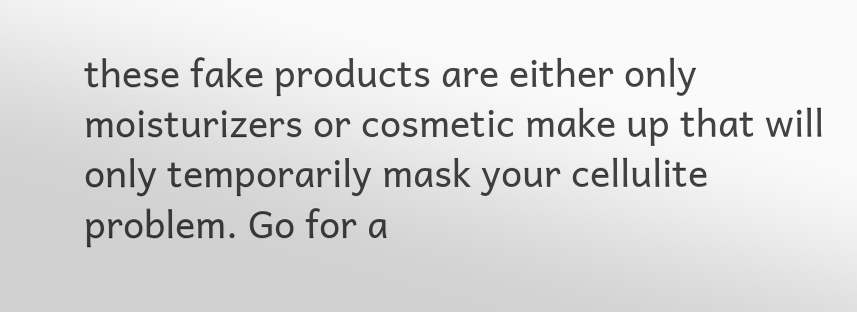these fake products are either only moisturizers or cosmetic make up that will only temporarily mask your cellulite problem. Go for a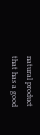natural product that has a good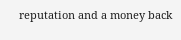reputation and a money back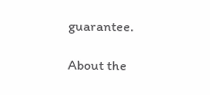guarantee.

About the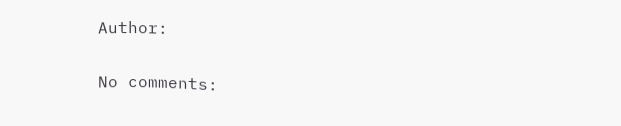Author:

No comments: